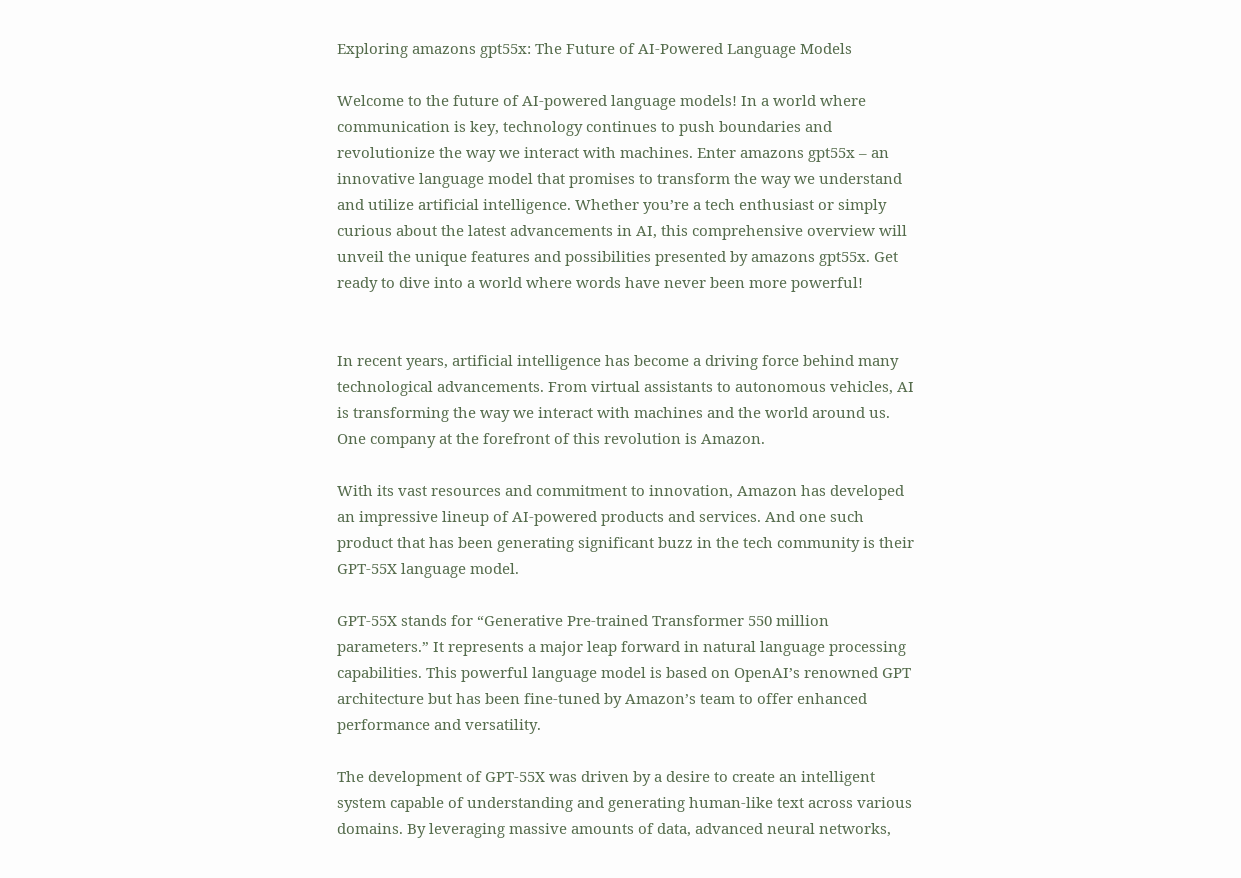Exploring amazons gpt55x: The Future of AI-Powered Language Models

Welcome to the future of AI-powered language models! In a world where communication is key, technology continues to push boundaries and revolutionize the way we interact with machines. Enter amazons gpt55x – an innovative language model that promises to transform the way we understand and utilize artificial intelligence. Whether you’re a tech enthusiast or simply curious about the latest advancements in AI, this comprehensive overview will unveil the unique features and possibilities presented by amazons gpt55x. Get ready to dive into a world where words have never been more powerful!


In recent years, artificial intelligence has become a driving force behind many technological advancements. From virtual assistants to autonomous vehicles, AI is transforming the way we interact with machines and the world around us. One company at the forefront of this revolution is Amazon.

With its vast resources and commitment to innovation, Amazon has developed an impressive lineup of AI-powered products and services. And one such product that has been generating significant buzz in the tech community is their GPT-55X language model.

GPT-55X stands for “Generative Pre-trained Transformer 550 million parameters.” It represents a major leap forward in natural language processing capabilities. This powerful language model is based on OpenAI’s renowned GPT architecture but has been fine-tuned by Amazon’s team to offer enhanced performance and versatility.

The development of GPT-55X was driven by a desire to create an intelligent system capable of understanding and generating human-like text across various domains. By leveraging massive amounts of data, advanced neural networks,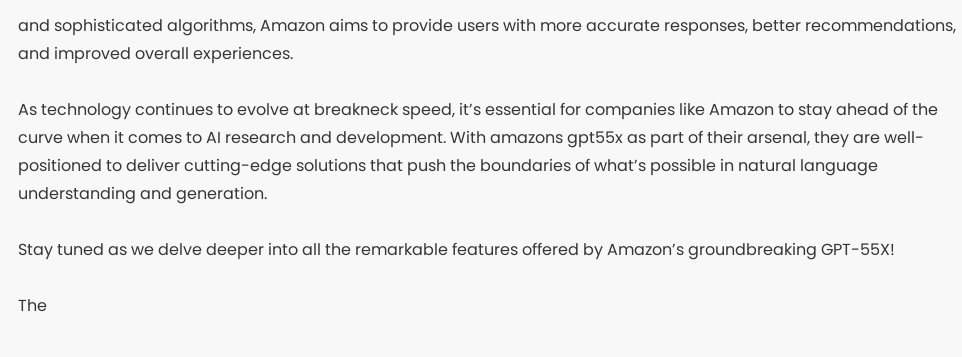and sophisticated algorithms, Amazon aims to provide users with more accurate responses, better recommendations, and improved overall experiences.

As technology continues to evolve at breakneck speed, it’s essential for companies like Amazon to stay ahead of the curve when it comes to AI research and development. With amazons gpt55x as part of their arsenal, they are well-positioned to deliver cutting-edge solutions that push the boundaries of what’s possible in natural language understanding and generation.

Stay tuned as we delve deeper into all the remarkable features offered by Amazon’s groundbreaking GPT-55X!

The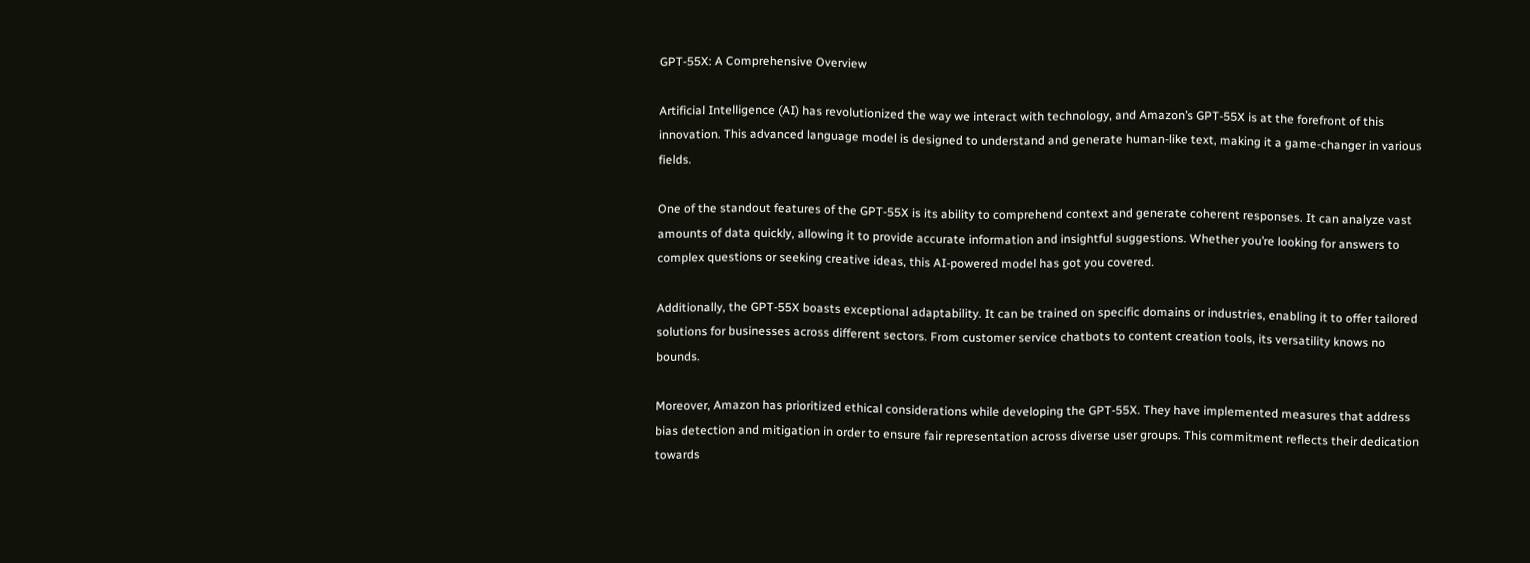GPT-55X: A Comprehensive Overview

Artificial Intelligence (AI) has revolutionized the way we interact with technology, and Amazon’s GPT-55X is at the forefront of this innovation. This advanced language model is designed to understand and generate human-like text, making it a game-changer in various fields.

One of the standout features of the GPT-55X is its ability to comprehend context and generate coherent responses. It can analyze vast amounts of data quickly, allowing it to provide accurate information and insightful suggestions. Whether you’re looking for answers to complex questions or seeking creative ideas, this AI-powered model has got you covered.

Additionally, the GPT-55X boasts exceptional adaptability. It can be trained on specific domains or industries, enabling it to offer tailored solutions for businesses across different sectors. From customer service chatbots to content creation tools, its versatility knows no bounds.

Moreover, Amazon has prioritized ethical considerations while developing the GPT-55X. They have implemented measures that address bias detection and mitigation in order to ensure fair representation across diverse user groups. This commitment reflects their dedication towards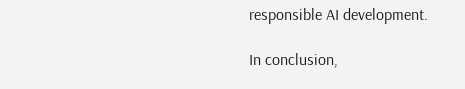responsible AI development.

In conclusion,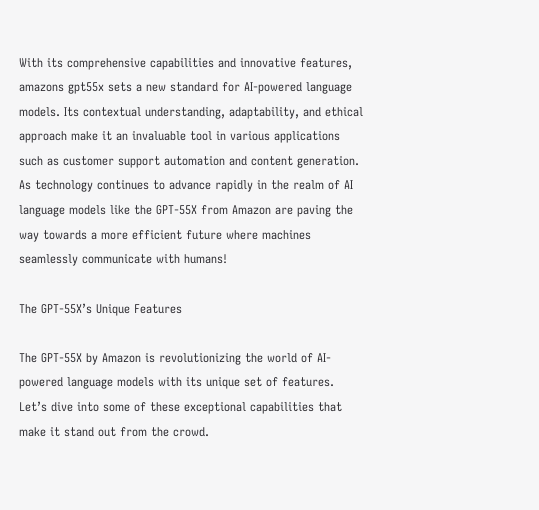With its comprehensive capabilities and innovative features, amazons gpt55x sets a new standard for AI-powered language models. Its contextual understanding, adaptability, and ethical approach make it an invaluable tool in various applications such as customer support automation and content generation. As technology continues to advance rapidly in the realm of AI language models like the GPT-55X from Amazon are paving the way towards a more efficient future where machines seamlessly communicate with humans!

The GPT-55X’s Unique Features

The GPT-55X by Amazon is revolutionizing the world of AI-powered language models with its unique set of features. Let’s dive into some of these exceptional capabilities that make it stand out from the crowd.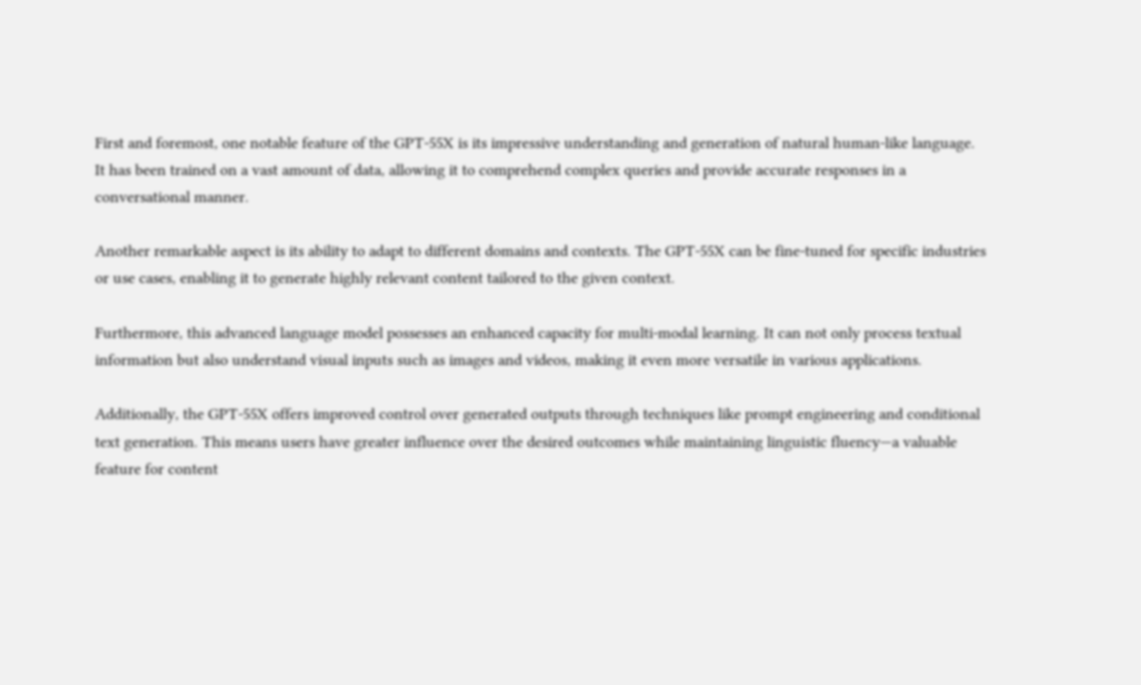First and foremost, one notable feature of the GPT-55X is its impressive understanding and generation of natural human-like language. It has been trained on a vast amount of data, allowing it to comprehend complex queries and provide accurate responses in a conversational manner.

Another remarkable aspect is its ability to adapt to different domains and contexts. The GPT-55X can be fine-tuned for specific industries or use cases, enabling it to generate highly relevant content tailored to the given context.

Furthermore, this advanced language model possesses an enhanced capacity for multi-modal learning. It can not only process textual information but also understand visual inputs such as images and videos, making it even more versatile in various applications.

Additionally, the GPT-55X offers improved control over generated outputs through techniques like prompt engineering and conditional text generation. This means users have greater influence over the desired outcomes while maintaining linguistic fluency—a valuable feature for content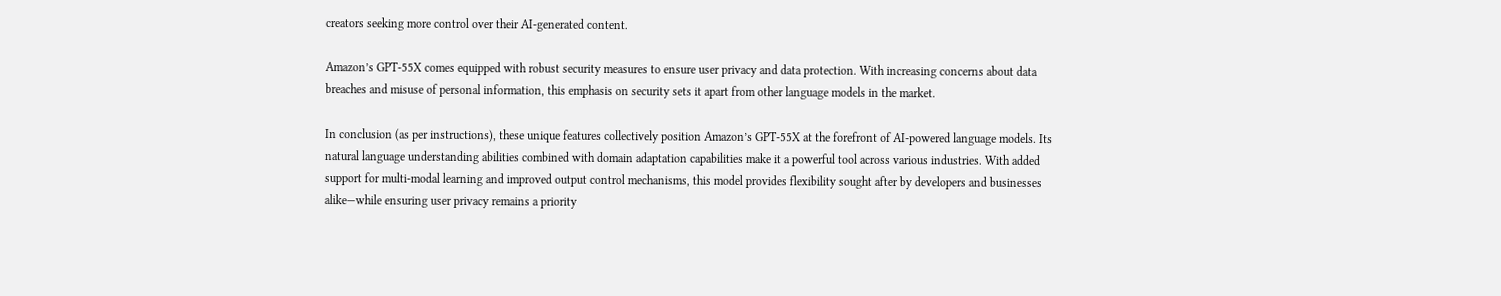creators seeking more control over their AI-generated content.

Amazon’s GPT-55X comes equipped with robust security measures to ensure user privacy and data protection. With increasing concerns about data breaches and misuse of personal information, this emphasis on security sets it apart from other language models in the market.

In conclusion (as per instructions), these unique features collectively position Amazon’s GPT-55X at the forefront of AI-powered language models. Its natural language understanding abilities combined with domain adaptation capabilities make it a powerful tool across various industries. With added support for multi-modal learning and improved output control mechanisms, this model provides flexibility sought after by developers and businesses alike—while ensuring user privacy remains a priority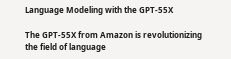Language Modeling with the GPT-55X

The GPT-55X from Amazon is revolutionizing the field of language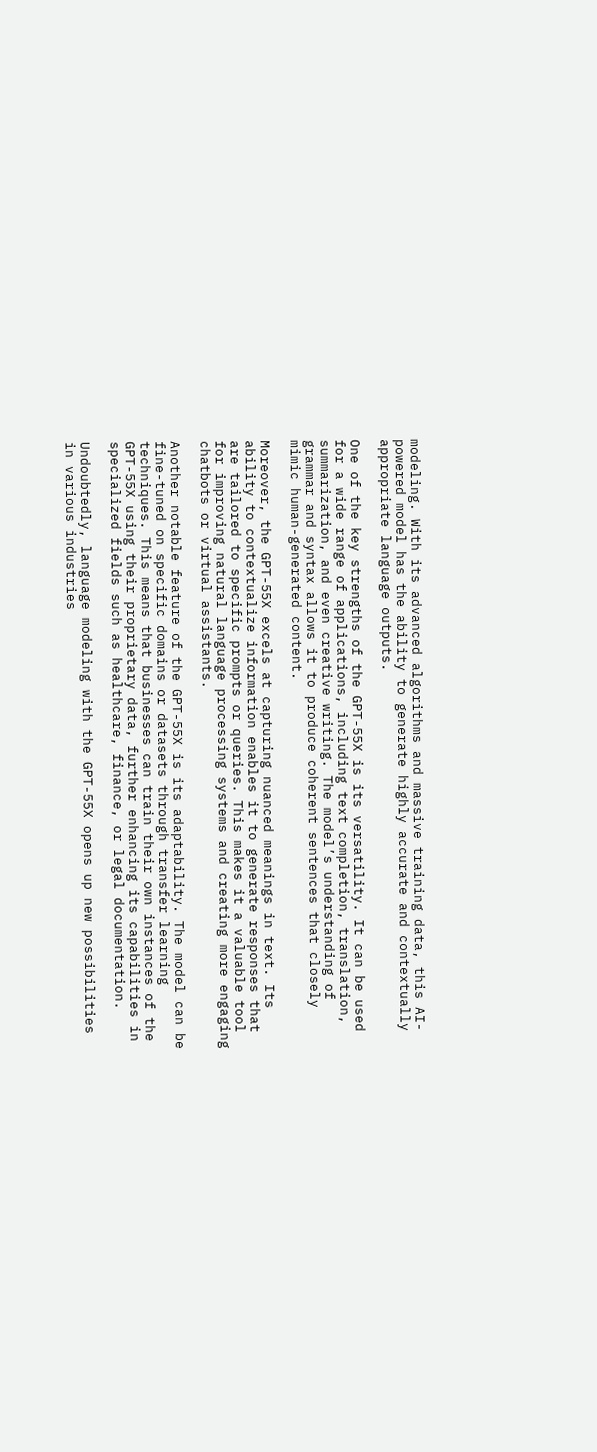modeling. With its advanced algorithms and massive training data, this AI-powered model has the ability to generate highly accurate and contextually appropriate language outputs.

One of the key strengths of the GPT-55X is its versatility. It can be used for a wide range of applications, including text completion, translation, summarization, and even creative writing. The model’s understanding of grammar and syntax allows it to produce coherent sentences that closely mimic human-generated content.

Moreover, the GPT-55X excels at capturing nuanced meanings in text. Its ability to contextualize information enables it to generate responses that are tailored to specific prompts or queries. This makes it a valuable tool for improving natural language processing systems and creating more engaging chatbots or virtual assistants.

Another notable feature of the GPT-55X is its adaptability. The model can be fine-tuned on specific domains or datasets through transfer learning techniques. This means that businesses can train their own instances of the GPT-55X using their proprietary data, further enhancing its capabilities in specialized fields such as healthcare, finance, or legal documentation.

Undoubtedly, language modeling with the GPT-55X opens up new possibilities in various industries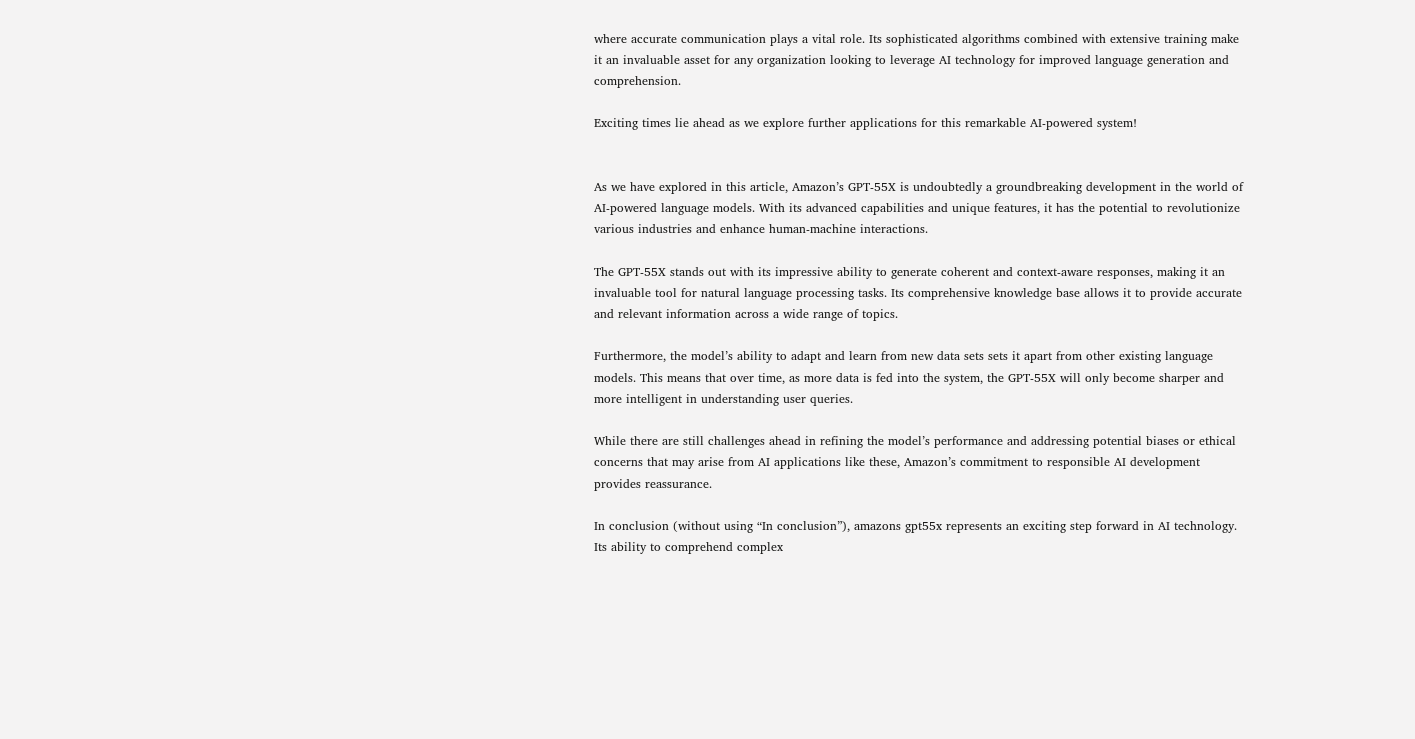where accurate communication plays a vital role. Its sophisticated algorithms combined with extensive training make it an invaluable asset for any organization looking to leverage AI technology for improved language generation and comprehension.

Exciting times lie ahead as we explore further applications for this remarkable AI-powered system!


As we have explored in this article, Amazon’s GPT-55X is undoubtedly a groundbreaking development in the world of AI-powered language models. With its advanced capabilities and unique features, it has the potential to revolutionize various industries and enhance human-machine interactions.

The GPT-55X stands out with its impressive ability to generate coherent and context-aware responses, making it an invaluable tool for natural language processing tasks. Its comprehensive knowledge base allows it to provide accurate and relevant information across a wide range of topics.

Furthermore, the model’s ability to adapt and learn from new data sets sets it apart from other existing language models. This means that over time, as more data is fed into the system, the GPT-55X will only become sharper and more intelligent in understanding user queries.

While there are still challenges ahead in refining the model’s performance and addressing potential biases or ethical concerns that may arise from AI applications like these, Amazon’s commitment to responsible AI development provides reassurance.

In conclusion (without using “In conclusion”), amazons gpt55x represents an exciting step forward in AI technology. Its ability to comprehend complex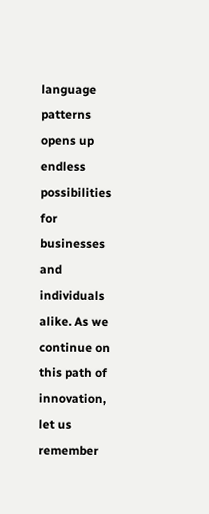language patterns opens up endless possibilities for businesses and individuals alike. As we continue on this path of innovation, let us remember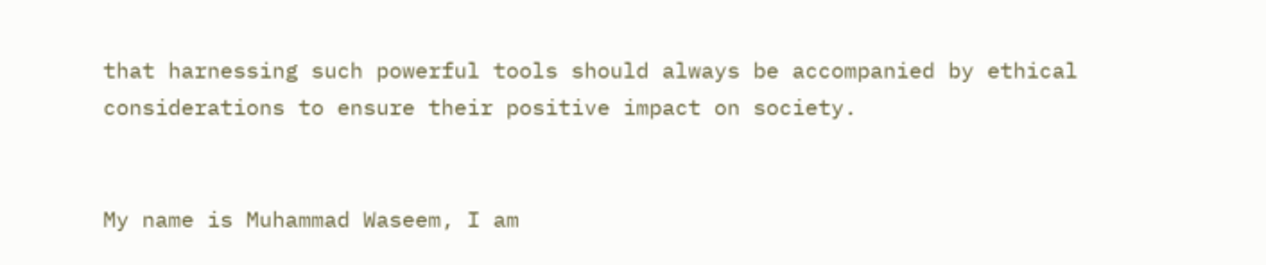that harnessing such powerful tools should always be accompanied by ethical considerations to ensure their positive impact on society.


My name is Muhammad Waseem, I am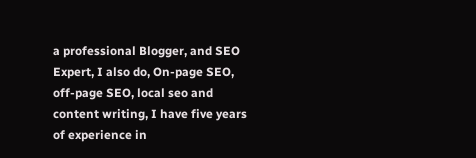a professional Blogger, and SEO Expert, I also do, On-page SEO, off-page SEO, local seo and content writing, I have five years of experience in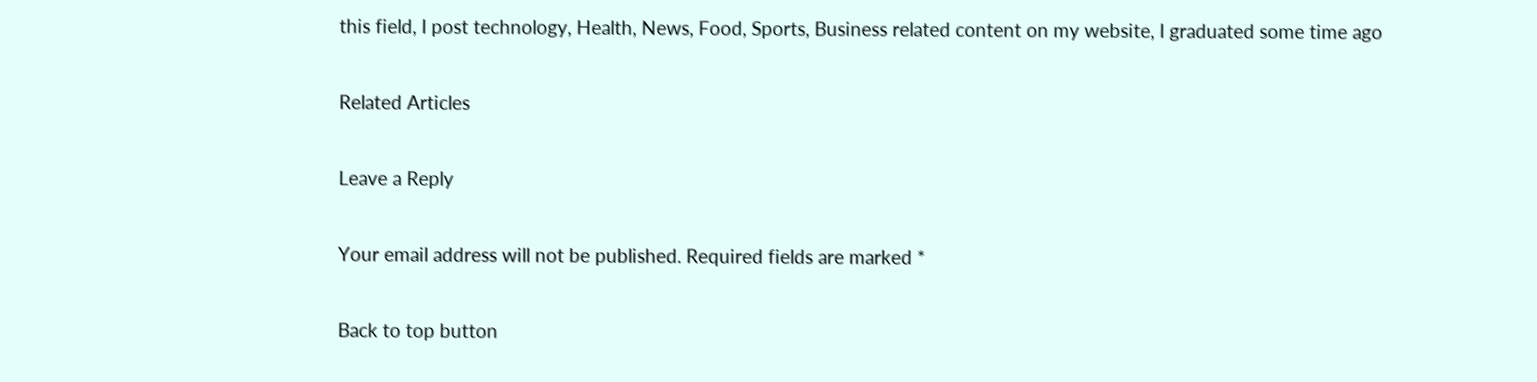this field, I post technology, Health, News, Food, Sports, Business related content on my website, I graduated some time ago

Related Articles

Leave a Reply

Your email address will not be published. Required fields are marked *

Back to top button